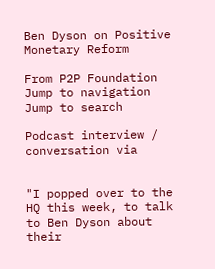Ben Dyson on Positive Monetary Reform

From P2P Foundation
Jump to navigation Jump to search

Podcast interview / conversation via


"I popped over to the HQ this week, to talk to Ben Dyson about their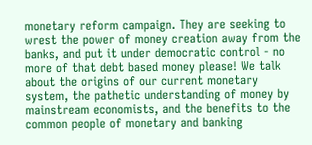monetary reform campaign. They are seeking to wrest the power of money creation away from the banks, and put it under democratic control - no more of that debt based money please! We talk about the origins of our current monetary system, the pathetic understanding of money by mainstream economists, and the benefits to the common people of monetary and banking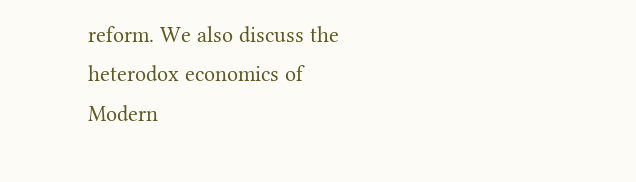reform. We also discuss the heterodox economics of Modern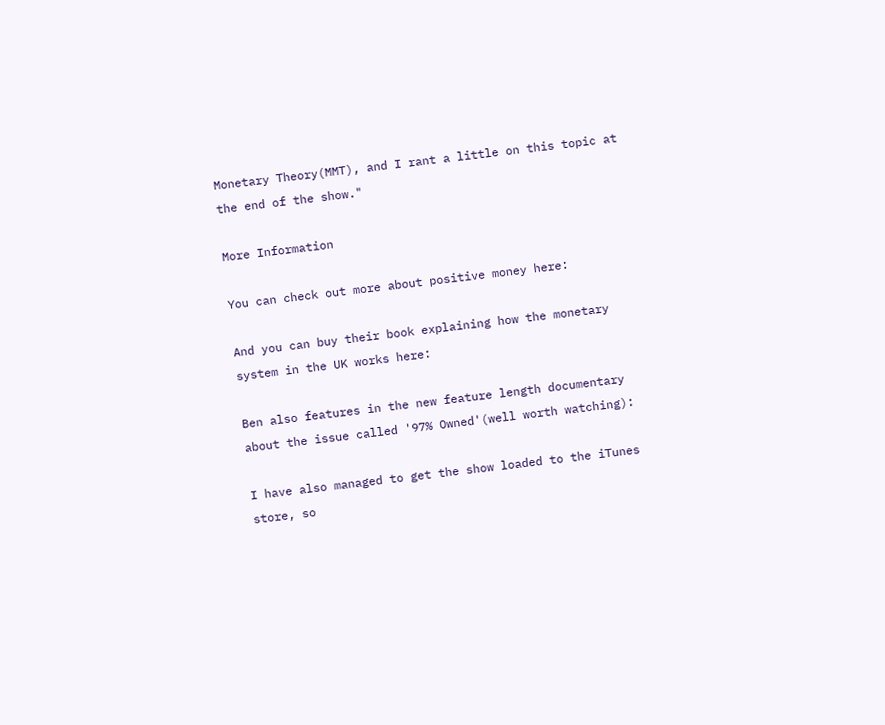Monetary Theory(MMT), and I rant a little on this topic at the end of the show."

More Information

You can check out more about positive money here:

And you can buy their book explaining how the monetary system in the UK works here:

Ben also features in the new feature length documentary about the issue called '97% Owned'(well worth watching):

I have also managed to get the show loaded to the iTunes store, so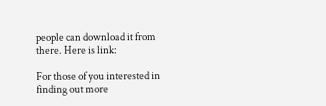people can download it from there. Here is link:

For those of you interested in finding out more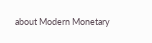about Modern Monetary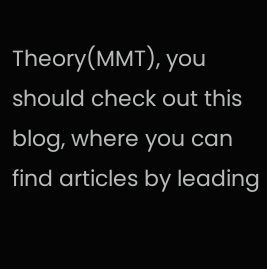Theory(MMT), you should check out this blog, where you can find articles by leading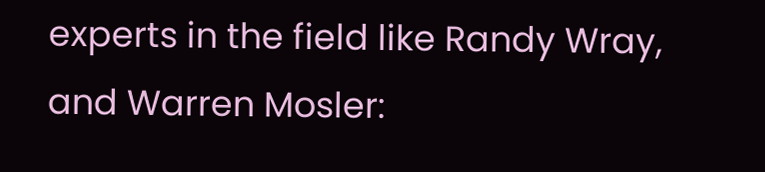experts in the field like Randy Wray, and Warren Mosler: